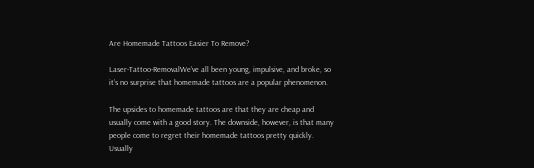Are Homemade Tattoos Easier To Remove?

Laser-Tattoo-RemovalWe’ve all been young, impulsive, and broke, so it’s no surprise that homemade tattoos are a popular phenomenon.

The upsides to homemade tattoos are that they are cheap and usually come with a good story. The downside, however, is that many people come to regret their homemade tattoos pretty quickly. Usually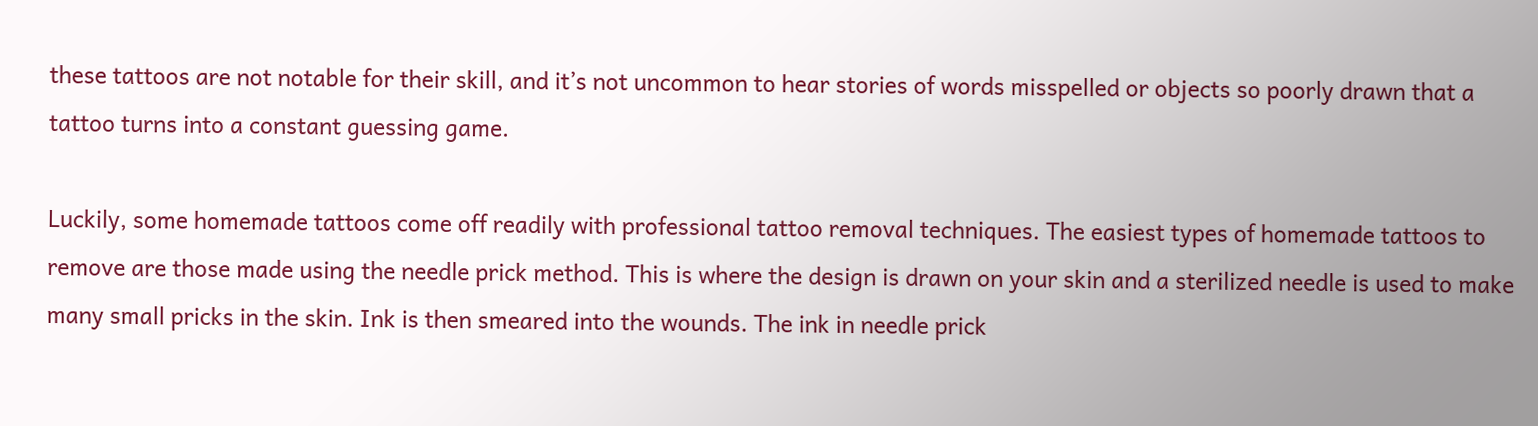these tattoos are not notable for their skill, and it’s not uncommon to hear stories of words misspelled or objects so poorly drawn that a tattoo turns into a constant guessing game.

Luckily, some homemade tattoos come off readily with professional tattoo removal techniques. The easiest types of homemade tattoos to remove are those made using the needle prick method. This is where the design is drawn on your skin and a sterilized needle is used to make many small pricks in the skin. Ink is then smeared into the wounds. The ink in needle prick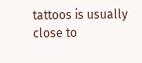tattoos is usually close to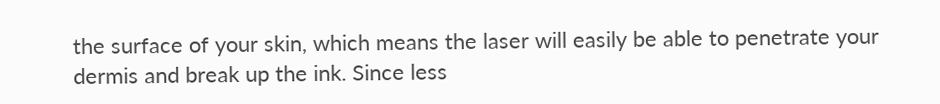the surface of your skin, which means the laser will easily be able to penetrate your dermis and break up the ink. Since less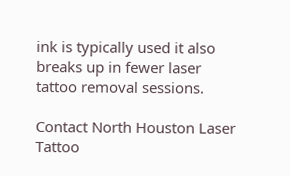ink is typically used it also breaks up in fewer laser tattoo removal sessions.

Contact North Houston Laser Tattoo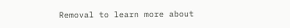Removal to learn more about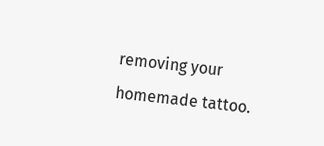removing your homemade tattoo.